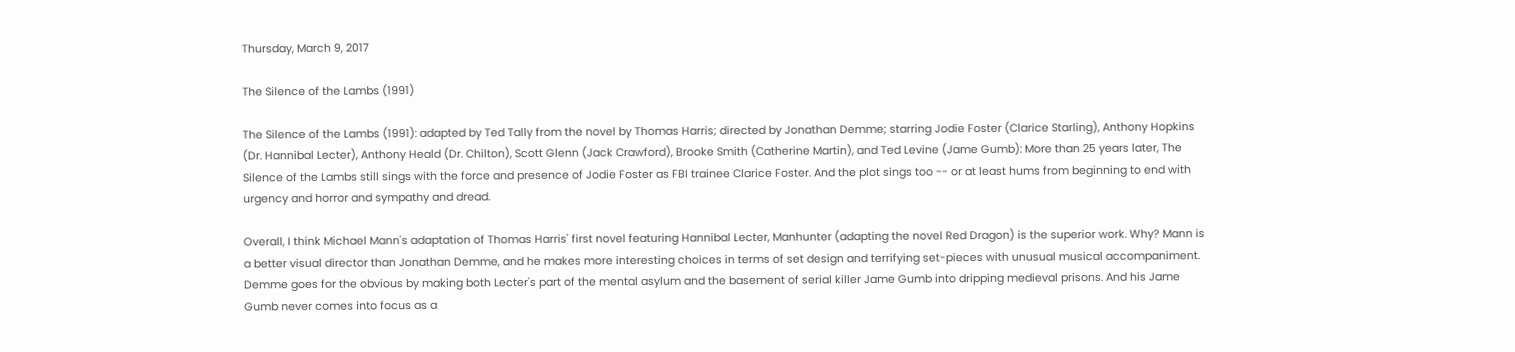Thursday, March 9, 2017

The Silence of the Lambs (1991)

The Silence of the Lambs (1991): adapted by Ted Tally from the novel by Thomas Harris; directed by Jonathan Demme; starring Jodie Foster (Clarice Starling), Anthony Hopkins (Dr. Hannibal Lecter), Anthony Heald (Dr. Chilton), Scott Glenn (Jack Crawford), Brooke Smith (Catherine Martin), and Ted Levine (Jame Gumb): More than 25 years later, The Silence of the Lambs still sings with the force and presence of Jodie Foster as FBI trainee Clarice Foster. And the plot sings too -- or at least hums from beginning to end with urgency and horror and sympathy and dread.

Overall, I think Michael Mann's adaptation of Thomas Harris' first novel featuring Hannibal Lecter, Manhunter (adapting the novel Red Dragon) is the superior work. Why? Mann is a better visual director than Jonathan Demme, and he makes more interesting choices in terms of set design and terrifying set-pieces with unusual musical accompaniment. Demme goes for the obvious by making both Lecter's part of the mental asylum and the basement of serial killer Jame Gumb into dripping medieval prisons. And his Jame Gumb never comes into focus as a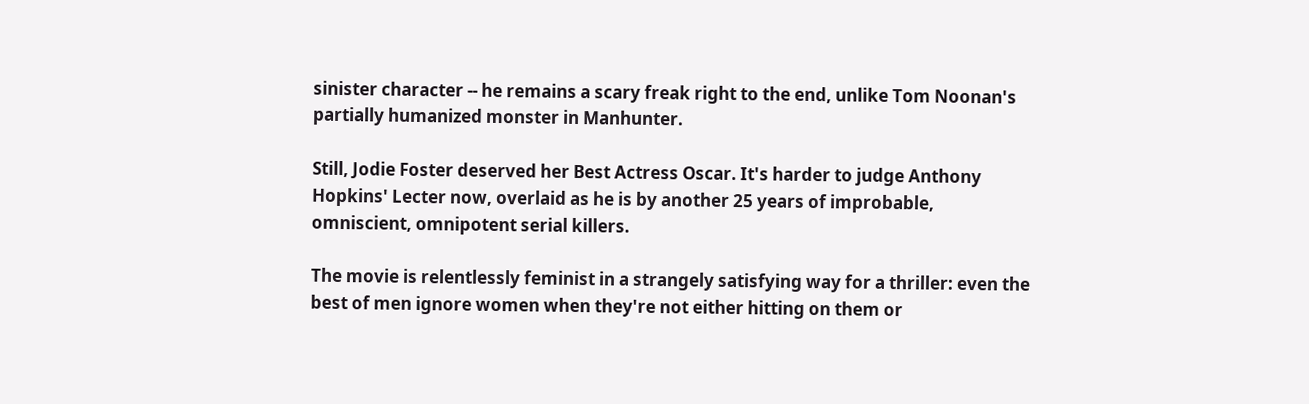sinister character -- he remains a scary freak right to the end, unlike Tom Noonan's partially humanized monster in Manhunter.

Still, Jodie Foster deserved her Best Actress Oscar. It's harder to judge Anthony Hopkins' Lecter now, overlaid as he is by another 25 years of improbable, omniscient, omnipotent serial killers.

The movie is relentlessly feminist in a strangely satisfying way for a thriller: even the best of men ignore women when they're not either hitting on them or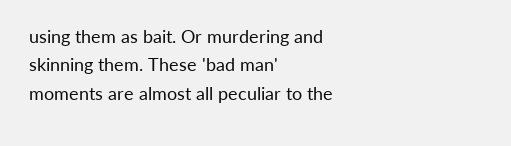using them as bait. Or murdering and skinning them. These 'bad man' moments are almost all peculiar to the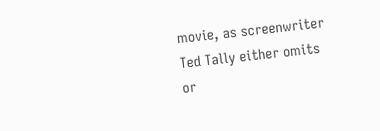movie, as screenwriter Ted Tally either omits or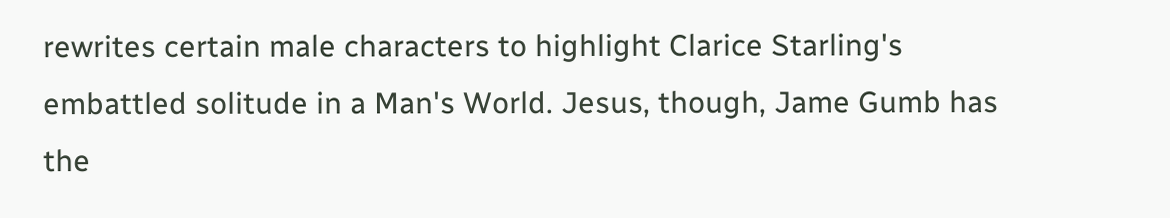rewrites certain male characters to highlight Clarice Starling's embattled solitude in a Man's World. Jesus, though, Jame Gumb has the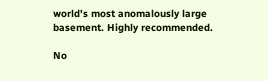world's most anomalously large basement. Highly recommended.

No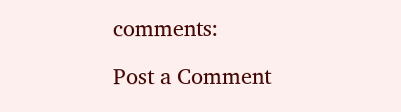comments:

Post a Comment